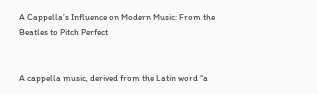A Cappella’s Influence on Modern Music: From the Beatles to Pitch Perfect


A cappella music, derived from the Latin word “a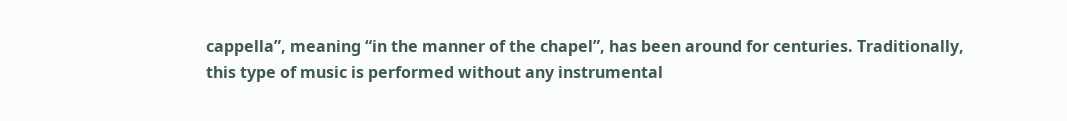cappella”, meaning “in the manner of the chapel”, has been around for centuries. Traditionally, this type of music is performed without any instrumental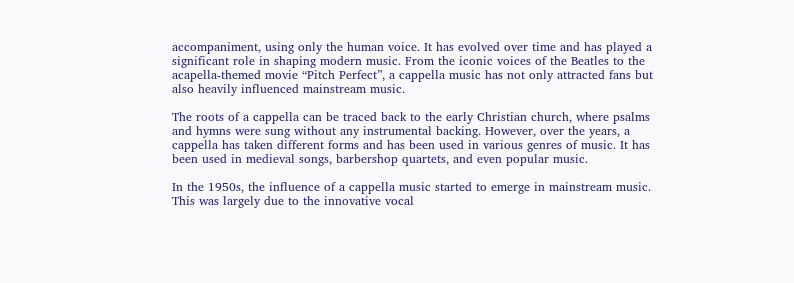accompaniment, using only the human voice. It has evolved over time and has played a significant role in shaping modern music. From the iconic voices of the Beatles to the acapella-themed movie “Pitch Perfect”, a cappella music has not only attracted fans but also heavily influenced mainstream music.

The roots of a cappella can be traced back to the early Christian church, where psalms and hymns were sung without any instrumental backing. However, over the years, a cappella has taken different forms and has been used in various genres of music. It has been used in medieval songs, barbershop quartets, and even popular music.

In the 1950s, the influence of a cappella music started to emerge in mainstream music. This was largely due to the innovative vocal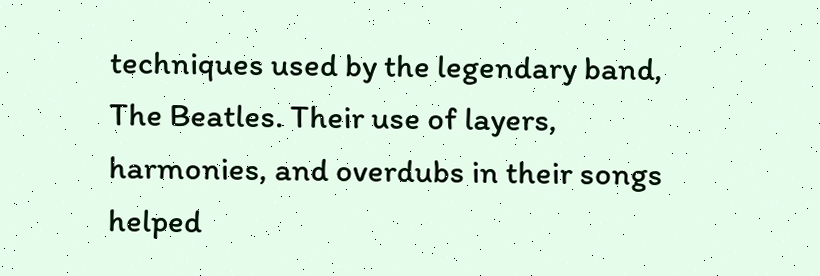techniques used by the legendary band, The Beatles. Their use of layers, harmonies, and overdubs in their songs helped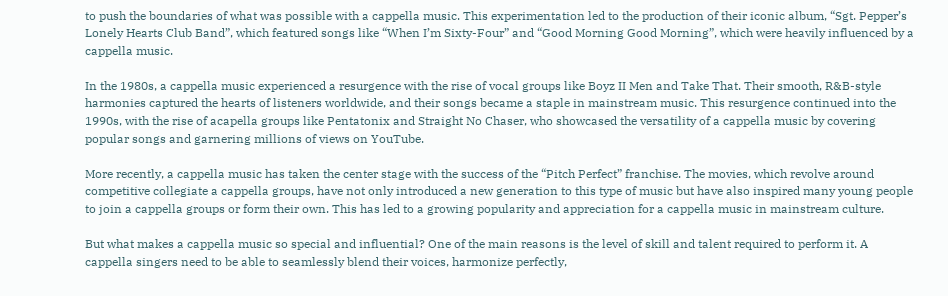to push the boundaries of what was possible with a cappella music. This experimentation led to the production of their iconic album, “Sgt. Pepper’s Lonely Hearts Club Band”, which featured songs like “When I’m Sixty-Four” and “Good Morning Good Morning”, which were heavily influenced by a cappella music.

In the 1980s, a cappella music experienced a resurgence with the rise of vocal groups like Boyz II Men and Take That. Their smooth, R&B-style harmonies captured the hearts of listeners worldwide, and their songs became a staple in mainstream music. This resurgence continued into the 1990s, with the rise of acapella groups like Pentatonix and Straight No Chaser, who showcased the versatility of a cappella music by covering popular songs and garnering millions of views on YouTube.

More recently, a cappella music has taken the center stage with the success of the “Pitch Perfect” franchise. The movies, which revolve around competitive collegiate a cappella groups, have not only introduced a new generation to this type of music but have also inspired many young people to join a cappella groups or form their own. This has led to a growing popularity and appreciation for a cappella music in mainstream culture.

But what makes a cappella music so special and influential? One of the main reasons is the level of skill and talent required to perform it. A cappella singers need to be able to seamlessly blend their voices, harmonize perfectly,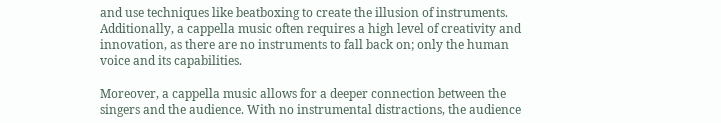and use techniques like beatboxing to create the illusion of instruments. Additionally, a cappella music often requires a high level of creativity and innovation, as there are no instruments to fall back on; only the human voice and its capabilities.

Moreover, a cappella music allows for a deeper connection between the singers and the audience. With no instrumental distractions, the audience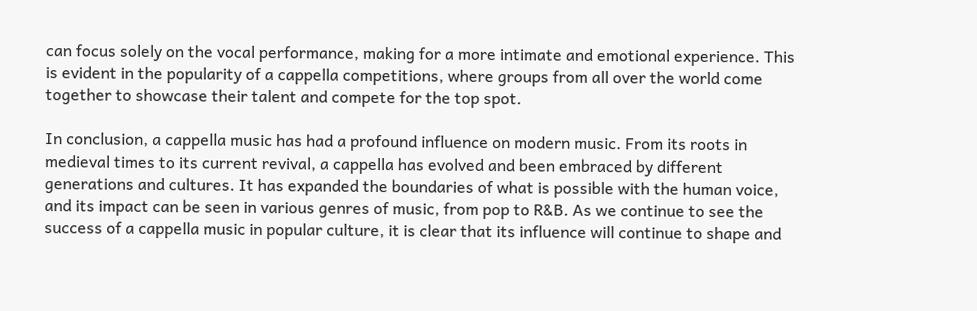can focus solely on the vocal performance, making for a more intimate and emotional experience. This is evident in the popularity of a cappella competitions, where groups from all over the world come together to showcase their talent and compete for the top spot.

In conclusion, a cappella music has had a profound influence on modern music. From its roots in medieval times to its current revival, a cappella has evolved and been embraced by different generations and cultures. It has expanded the boundaries of what is possible with the human voice, and its impact can be seen in various genres of music, from pop to R&B. As we continue to see the success of a cappella music in popular culture, it is clear that its influence will continue to shape and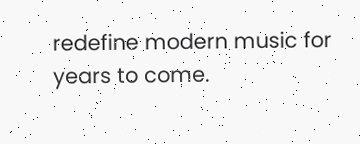redefine modern music for years to come.